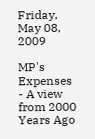Friday, May 08, 2009

MP's Expenses - A view from 2000 Years Ago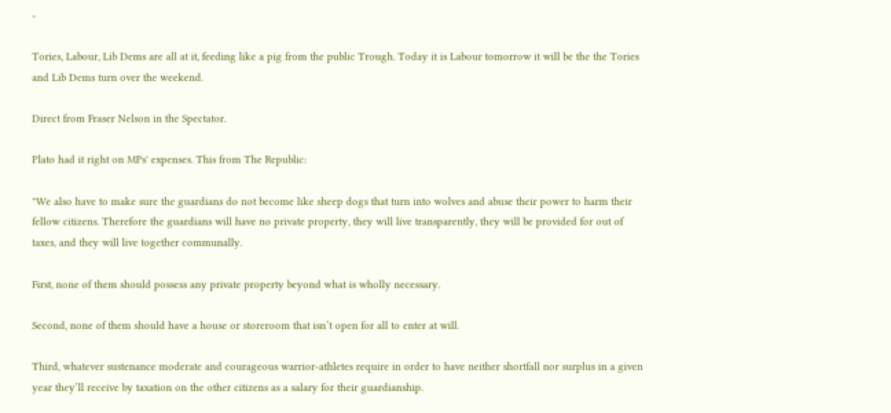-

Tories, Labour, Lib Dems are all at it, feeding like a pig from the public Trough. Today it is Labour tomorrow it will be the the Tories and Lib Dems turn over the weekend.

Direct from Fraser Nelson in the Spectator.

Plato had it right on MPs' expenses. This from The Republic:

"We also have to make sure the guardians do not become like sheep dogs that turn into wolves and abuse their power to harm their fellow citizens. Therefore the guardians will have no private property, they will live transparently, they will be provided for out of taxes, and they will live together communally.

First, none of them should possess any private property beyond what is wholly necessary.

Second, none of them should have a house or storeroom that isn’t open for all to enter at will.

Third, whatever sustenance moderate and courageous warrior-athletes require in order to have neither shortfall nor surplus in a given year they’ll receive by taxation on the other citizens as a salary for their guardianship.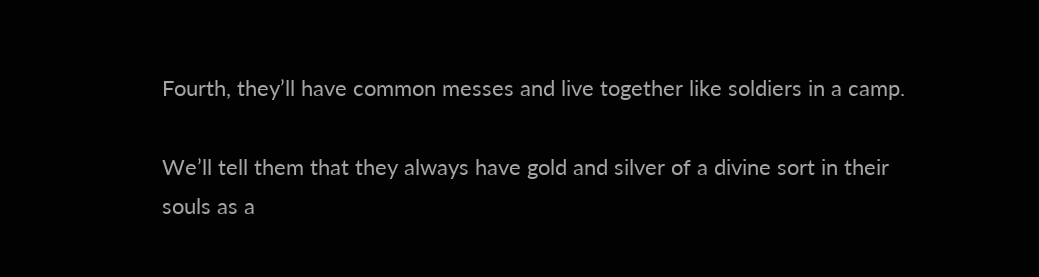Fourth, they’ll have common messes and live together like soldiers in a camp.

We’ll tell them that they always have gold and silver of a divine sort in their souls as a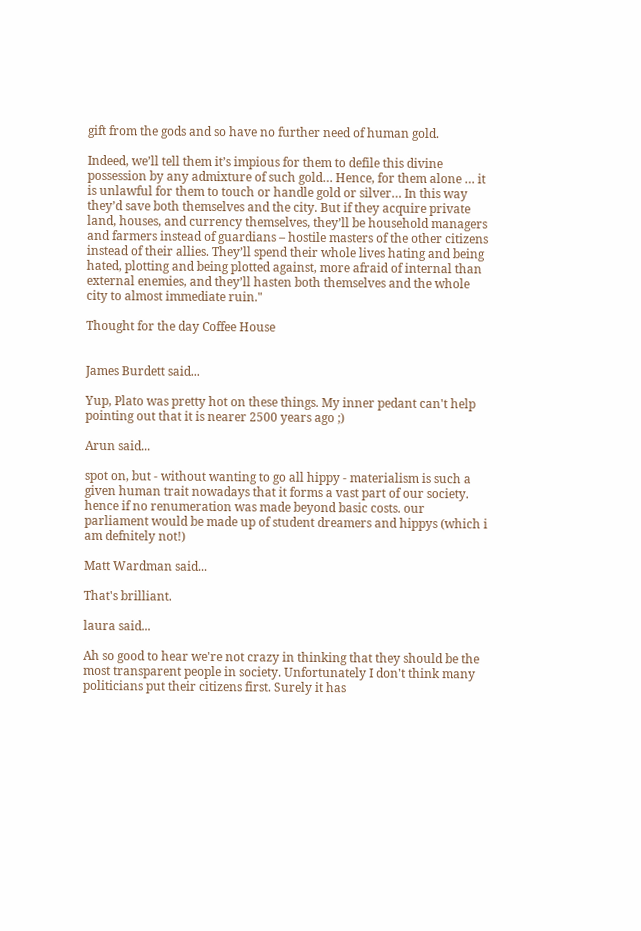gift from the gods and so have no further need of human gold.

Indeed, we’ll tell them it’s impious for them to defile this divine possession by any admixture of such gold… Hence, for them alone … it is unlawful for them to touch or handle gold or silver… In this way they’d save both themselves and the city. But if they acquire private land, houses, and currency themselves, they’ll be household managers and farmers instead of guardians – hostile masters of the other citizens instead of their allies. They’ll spend their whole lives hating and being hated, plotting and being plotted against, more afraid of internal than external enemies, and they’ll hasten both themselves and the whole city to almost immediate ruin."

Thought for the day Coffee House


James Burdett said...

Yup, Plato was pretty hot on these things. My inner pedant can't help pointing out that it is nearer 2500 years ago ;)

Arun said...

spot on, but - without wanting to go all hippy - materialism is such a given human trait nowadays that it forms a vast part of our society. hence if no renumeration was made beyond basic costs. our parliament would be made up of student dreamers and hippys (which i am defnitely not!)

Matt Wardman said...

That's brilliant.

laura said...

Ah so good to hear we're not crazy in thinking that they should be the most transparent people in society. Unfortunately I don't think many politicians put their citizens first. Surely it has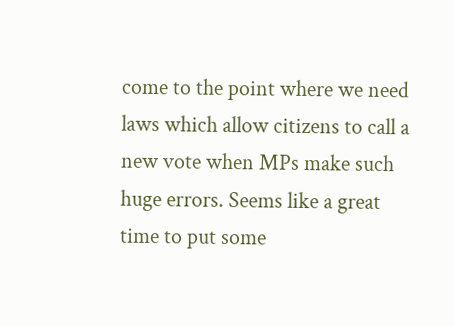come to the point where we need laws which allow citizens to call a new vote when MPs make such huge errors. Seems like a great time to put some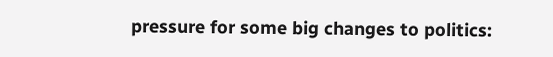pressure for some big changes to politics: